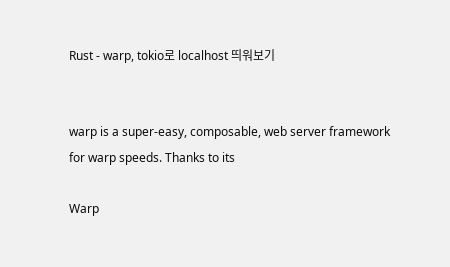Rust - warp, tokio로 localhost 띄워보기


warp is a super-easy, composable, web server framework for warp speeds. Thanks to its

Warp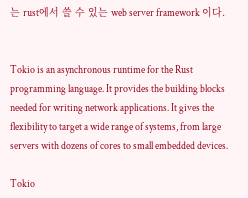는 rust에서 쓸 수 있는 web server framework 이다.


Tokio is an asynchronous runtime for the Rust programming language. It provides the building blocks needed for writing network applications. It gives the flexibility to target a wide range of systems, from large servers with dozens of cores to small embedded devices.

Tokio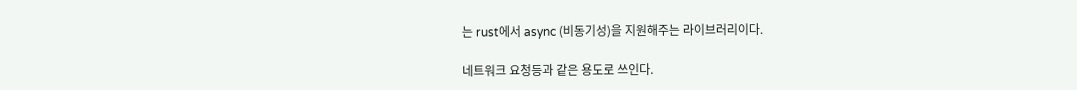는 rust에서 async (비동기성)을 지원해주는 라이브러리이다.

네트워크 요청등과 같은 용도로 쓰인다.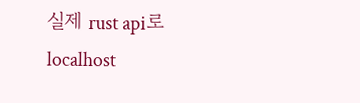실제 rust api로 localhost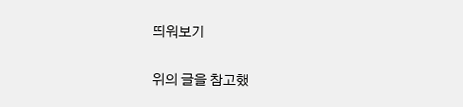띄워보기

위의 글을 참고했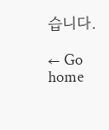습니다.

← Go home